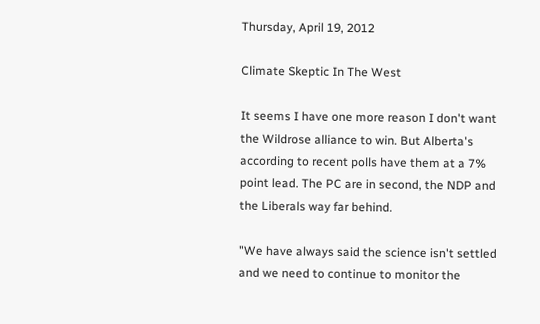Thursday, April 19, 2012

Climate Skeptic In The West

It seems I have one more reason I don't want the Wildrose alliance to win. But Alberta's according to recent polls have them at a 7% point lead. The PC are in second, the NDP and the Liberals way far behind.

"We have always said the science isn't settled and we need to continue to monitor the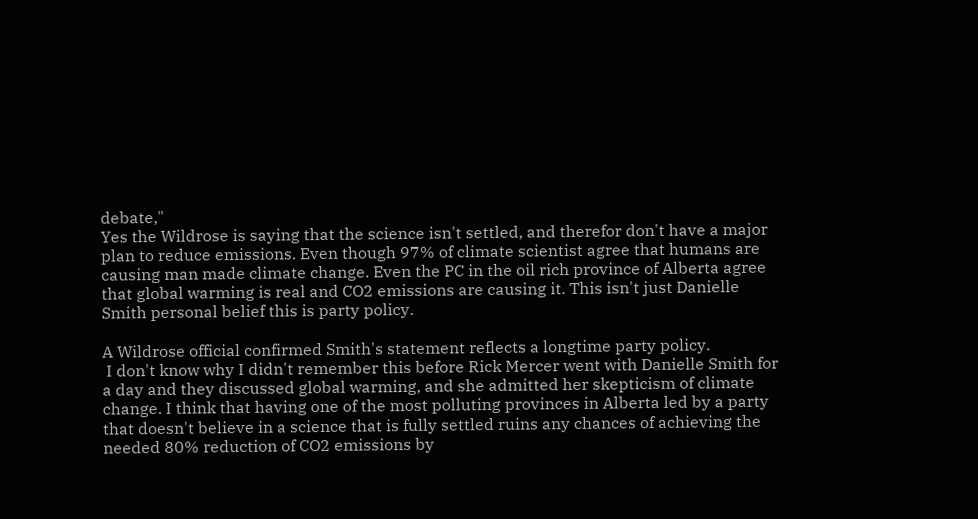debate,"
Yes the Wildrose is saying that the science isn't settled, and therefor don't have a major plan to reduce emissions. Even though 97% of climate scientist agree that humans are causing man made climate change. Even the PC in the oil rich province of Alberta agree that global warming is real and CO2 emissions are causing it. This isn't just Danielle Smith personal belief this is party policy.

A Wildrose official confirmed Smith's statement reflects a longtime party policy.
 I don't know why I didn't remember this before Rick Mercer went with Danielle Smith for a day and they discussed global warming, and she admitted her skepticism of climate change. I think that having one of the most polluting provinces in Alberta led by a party that doesn't believe in a science that is fully settled ruins any chances of achieving the needed 80% reduction of CO2 emissions by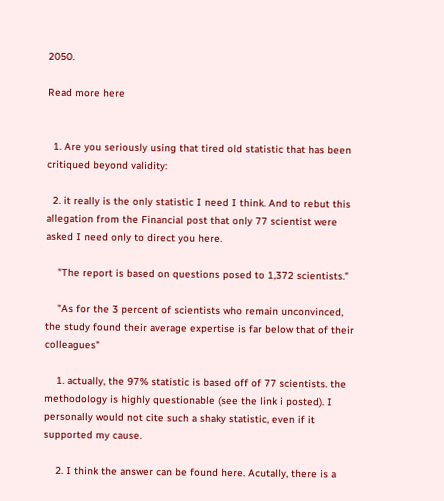2050.

Read more here


  1. Are you seriously using that tired old statistic that has been critiqued beyond validity:

  2. it really is the only statistic I need I think. And to rebut this allegation from the Financial post that only 77 scientist were asked I need only to direct you here.

    "The report is based on questions posed to 1,372 scientists."

    "As for the 3 percent of scientists who remain unconvinced, the study found their average expertise is far below that of their colleagues"

    1. actually, the 97% statistic is based off of 77 scientists. the methodology is highly questionable (see the link i posted). I personally would not cite such a shaky statistic, even if it supported my cause.

    2. I think the answer can be found here. Acutally, there is a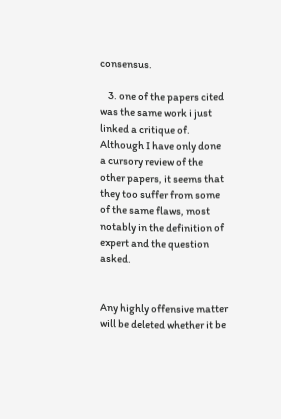consensus.

    3. one of the papers cited was the same work i just linked a critique of. Although I have only done a cursory review of the other papers, it seems that they too suffer from some of the same flaws, most notably in the definition of expert and the question asked.


Any highly offensive matter will be deleted whether it be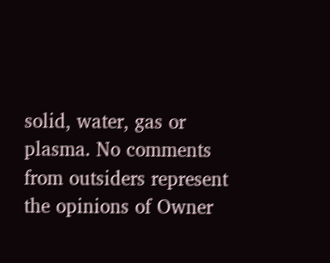solid, water, gas or plasma. No comments from outsiders represent the opinions of Owner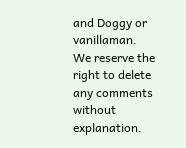and Doggy or vanillaman. We reserve the right to delete any comments without explanation.